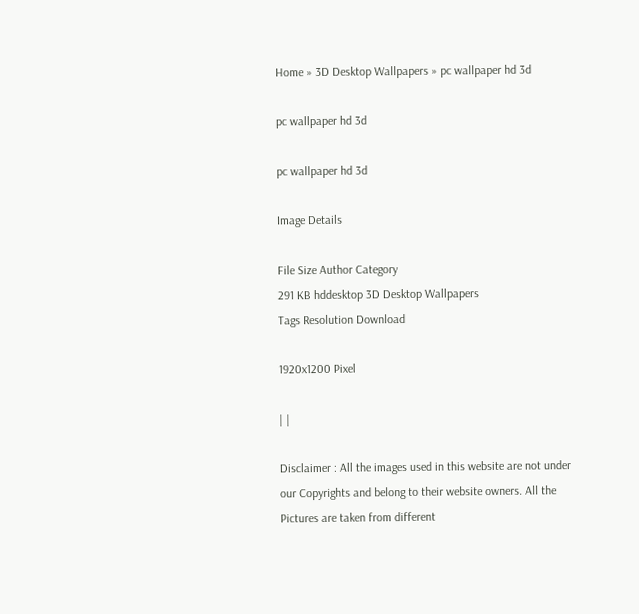Home » 3D Desktop Wallpapers » pc wallpaper hd 3d

pc wallpaper hd 3d

pc wallpaper hd 3d

Image Details

File Size Author Category
291 KB hddesktop 3D Desktop Wallpapers
Tags Resolution Download

1920x1200 Pixel

| |

Disclaimer : All the images used in this website are not under our Copyrights and belong to their website owners. All the Pictures are taken from different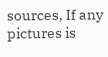sources, If any pictures is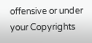offensive or under your Copyrights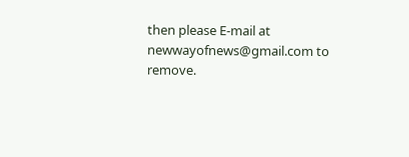then please E-mail at newwayofnews@gmail.com to remove.